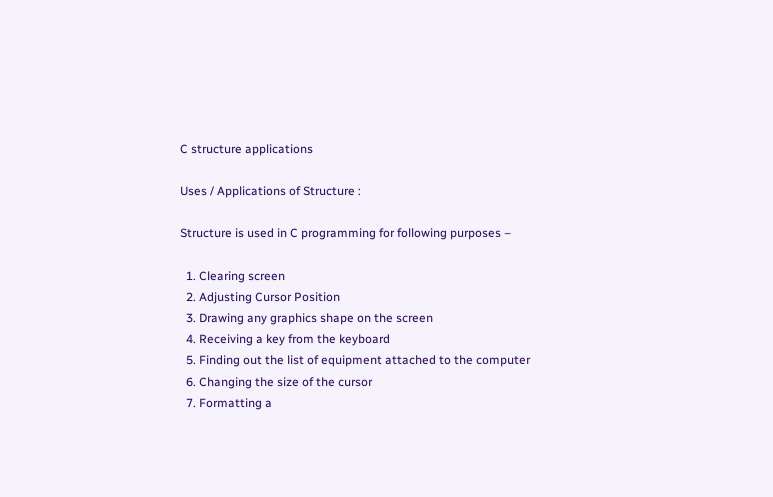C structure applications

Uses / Applications of Structure :

Structure is used in C programming for following purposes –

  1. Clearing screen
  2. Adjusting Cursor Position
  3. Drawing any graphics shape on the screen
  4. Receiving a key from the keyboard
  5. Finding out the list of equipment attached to the computer
  6. Changing the size of the cursor
  7. Formatting a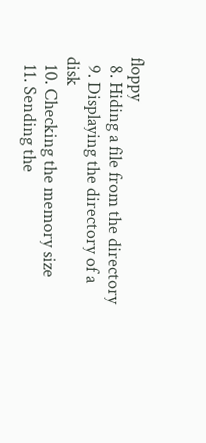floppy
  8. Hiding a file from the directory
  9. Displaying the directory of a disk
  10. Checking the memory size
  11. Sending the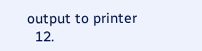output to printer
  12.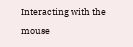Interacting with the mouse